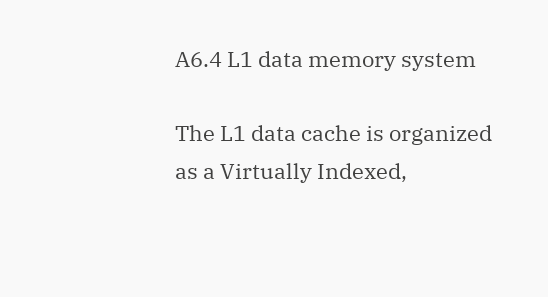A6.4 L1 data memory system

The L1 data cache is organized as a Virtually Indexed,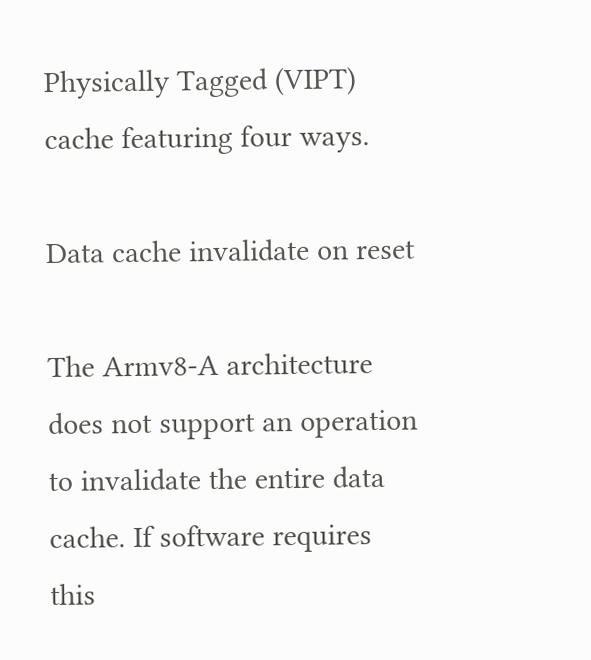Physically Tagged (VIPT) cache featuring four ways.

Data cache invalidate on reset

The Armv8-A architecture does not support an operation to invalidate the entire data cache. If software requires this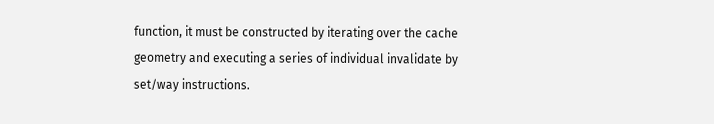function, it must be constructed by iterating over the cache geometry and executing a series of individual invalidate by set/way instructions.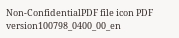Non-ConfidentialPDF file icon PDF version100798_0400_00_en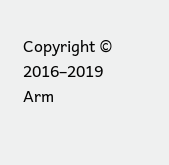Copyright © 2016–2019 Arm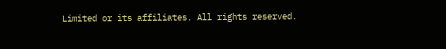Limited or its affiliates. All rights reserved.